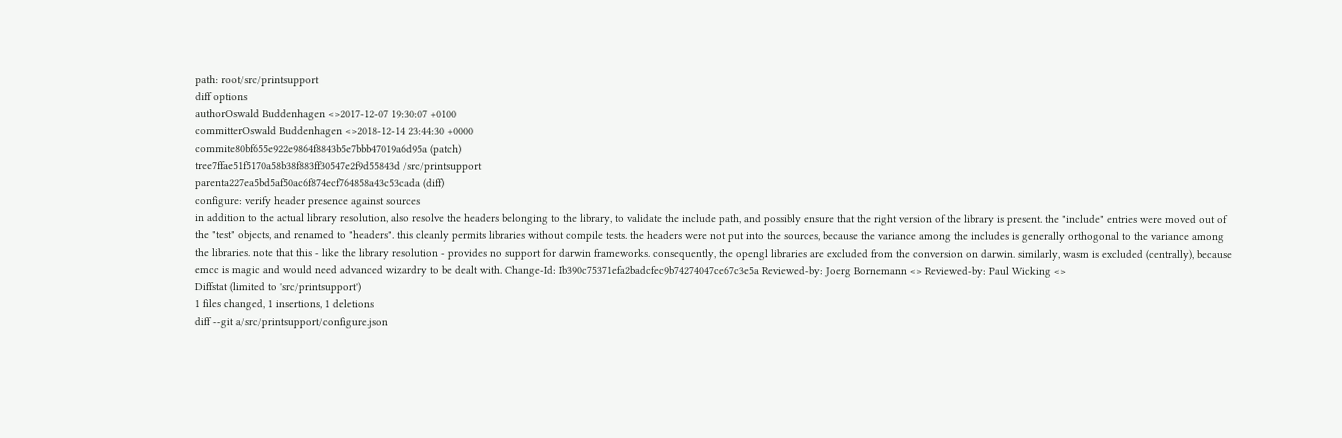path: root/src/printsupport
diff options
authorOswald Buddenhagen <>2017-12-07 19:30:07 +0100
committerOswald Buddenhagen <>2018-12-14 23:44:30 +0000
commite80bf655e922e9864f8843b5e7bbb47019a6d95a (patch)
tree7ffae51f5170a58b38f883ff30547e2f9d55843d /src/printsupport
parenta227ea5bd5af50ac6f874ecf764858a43c53cada (diff)
configure: verify header presence against sources
in addition to the actual library resolution, also resolve the headers belonging to the library, to validate the include path, and possibly ensure that the right version of the library is present. the "include" entries were moved out of the "test" objects, and renamed to "headers". this cleanly permits libraries without compile tests. the headers were not put into the sources, because the variance among the includes is generally orthogonal to the variance among the libraries. note that this - like the library resolution - provides no support for darwin frameworks. consequently, the opengl libraries are excluded from the conversion on darwin. similarly, wasm is excluded (centrally), because emcc is magic and would need advanced wizardry to be dealt with. Change-Id: Ib390c75371efa2badcfec9b74274047ce67c3e5a Reviewed-by: Joerg Bornemann <> Reviewed-by: Paul Wicking <>
Diffstat (limited to 'src/printsupport')
1 files changed, 1 insertions, 1 deletions
diff --git a/src/printsupport/configure.json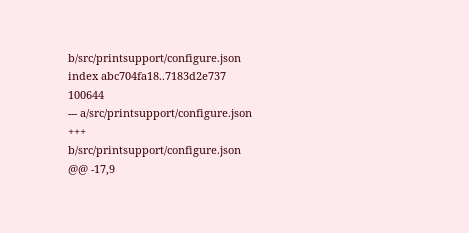b/src/printsupport/configure.json
index abc704fa18..7183d2e737 100644
--- a/src/printsupport/configure.json
+++ b/src/printsupport/configure.json
@@ -17,9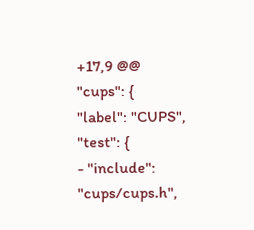+17,9 @@
"cups": {
"label": "CUPS",
"test": {
- "include": "cups/cups.h",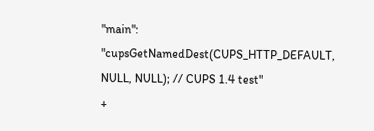"main": "cupsGetNamedDest(CUPS_HTTP_DEFAULT, NULL, NULL); // CUPS 1.4 test"
+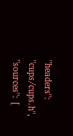"headers": "cups/cups.h",
"sources": [